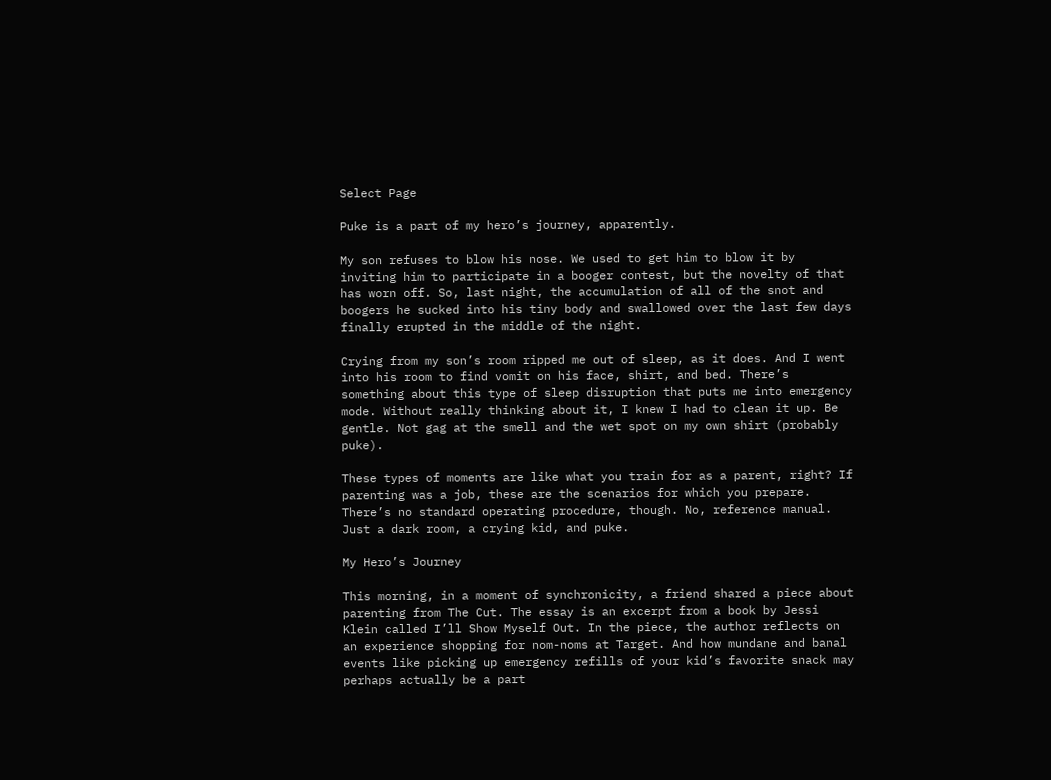Select Page

Puke is a part of my hero’s journey, apparently.

My son refuses to blow his nose. We used to get him to blow it by inviting him to participate in a booger contest, but the novelty of that has worn off. So, last night, the accumulation of all of the snot and boogers he sucked into his tiny body and swallowed over the last few days finally erupted in the middle of the night.

Crying from my son’s room ripped me out of sleep, as it does. And I went into his room to find vomit on his face, shirt, and bed. There’s something about this type of sleep disruption that puts me into emergency mode. Without really thinking about it, I knew I had to clean it up. Be gentle. Not gag at the smell and the wet spot on my own shirt (probably puke).

These types of moments are like what you train for as a parent, right? If parenting was a job, these are the scenarios for which you prepare. There’s no standard operating procedure, though. No, reference manual. Just a dark room, a crying kid, and puke.

My Hero’s Journey

This morning, in a moment of synchronicity, a friend shared a piece about parenting from The Cut. The essay is an excerpt from a book by Jessi Klein called I’ll Show Myself Out. In the piece, the author reflects on an experience shopping for nom-noms at Target. And how mundane and banal events like picking up emergency refills of your kid’s favorite snack may perhaps actually be a part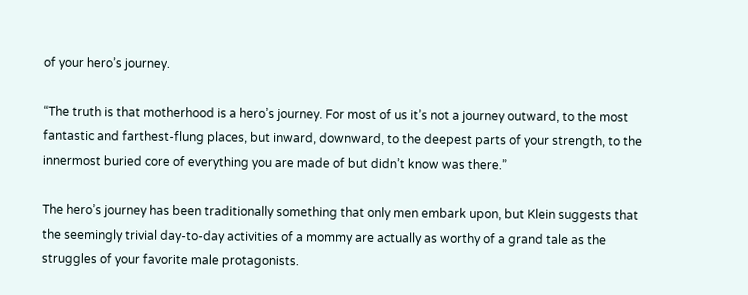of your hero’s journey.

“The truth is that motherhood is a hero’s journey. For most of us it’s not a journey outward, to the most fantastic and farthest-flung places, but inward, downward, to the deepest parts of your strength, to the innermost buried core of everything you are made of but didn’t know was there.”

The hero’s journey has been traditionally something that only men embark upon, but Klein suggests that the seemingly trivial day-to-day activities of a mommy are actually as worthy of a grand tale as the struggles of your favorite male protagonists.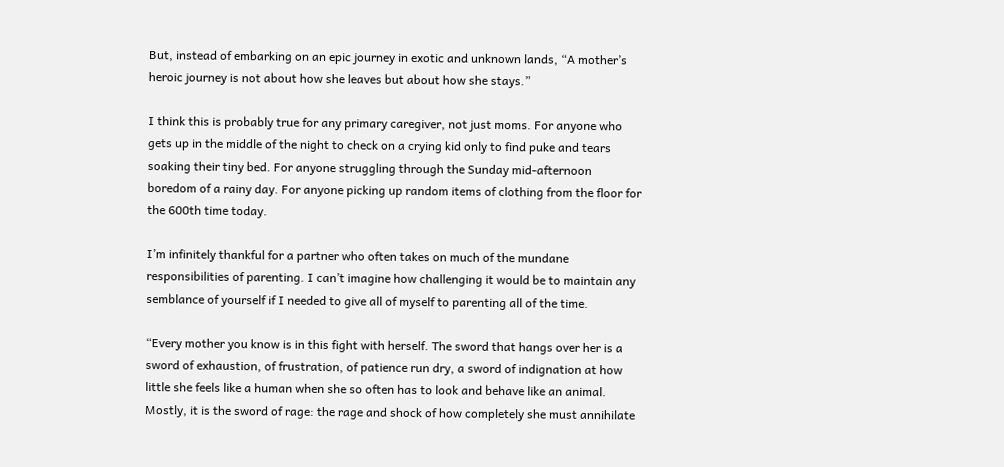But, instead of embarking on an epic journey in exotic and unknown lands, “A mother’s heroic journey is not about how she leaves but about how she stays.”

I think this is probably true for any primary caregiver, not just moms. For anyone who gets up in the middle of the night to check on a crying kid only to find puke and tears soaking their tiny bed. For anyone struggling through the Sunday mid-afternoon boredom of a rainy day. For anyone picking up random items of clothing from the floor for the 600th time today.

I’m infinitely thankful for a partner who often takes on much of the mundane responsibilities of parenting. I can’t imagine how challenging it would be to maintain any semblance of yourself if I needed to give all of myself to parenting all of the time.

“Every mother you know is in this fight with herself. The sword that hangs over her is a sword of exhaustion, of frustration, of patience run dry, a sword of indignation at how little she feels like a human when she so often has to look and behave like an animal. Mostly, it is the sword of rage: the rage and shock of how completely she must annihilate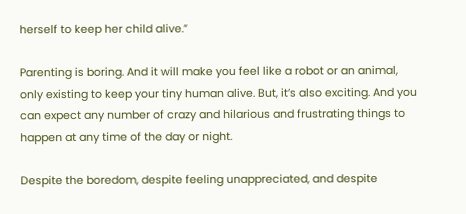herself to keep her child alive.”

Parenting is boring. And it will make you feel like a robot or an animal, only existing to keep your tiny human alive. But, it’s also exciting. And you can expect any number of crazy and hilarious and frustrating things to happen at any time of the day or night.

Despite the boredom, despite feeling unappreciated, and despite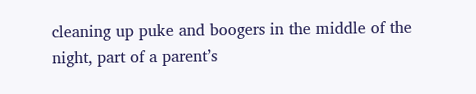cleaning up puke and boogers in the middle of the night, part of a parent’s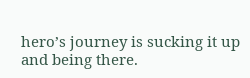hero’s journey is sucking it up and being there.